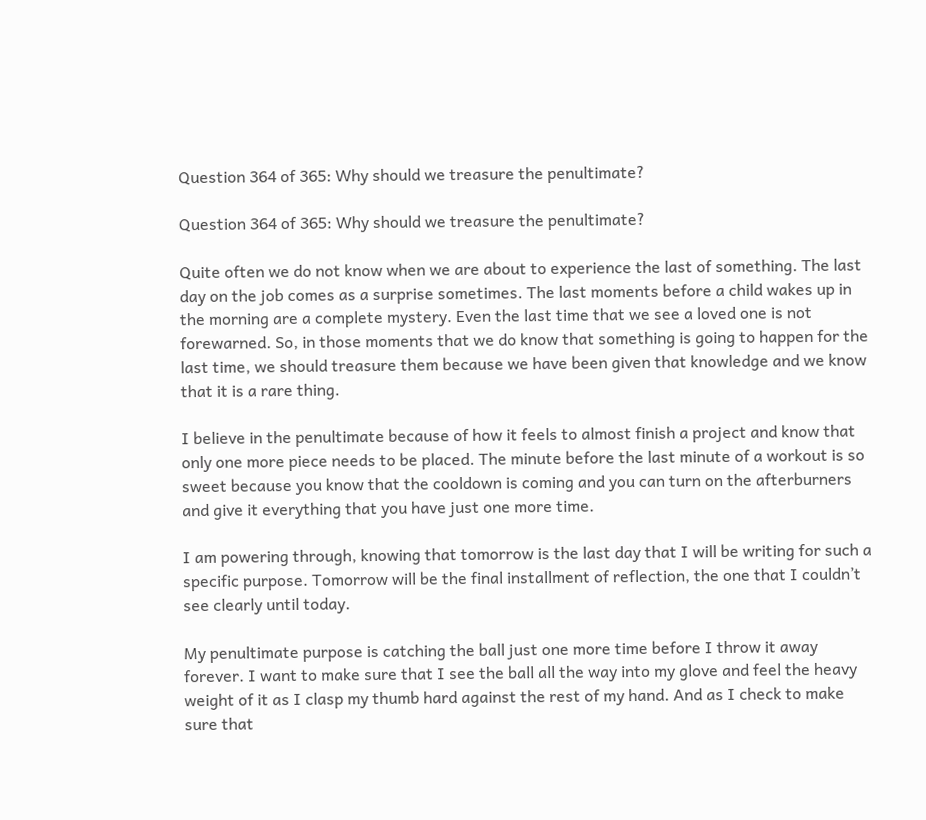Question 364 of 365: Why should we treasure the penultimate?

Question 364 of 365: Why should we treasure the penultimate?

Quite often we do not know when we are about to experience the last of something. The last day on the job comes as a surprise sometimes. The last moments before a child wakes up in the morning are a complete mystery. Even the last time that we see a loved one is not forewarned. So, in those moments that we do know that something is going to happen for the last time, we should treasure them because we have been given that knowledge and we know that it is a rare thing.

I believe in the penultimate because of how it feels to almost finish a project and know that only one more piece needs to be placed. The minute before the last minute of a workout is so sweet because you know that the cooldown is coming and you can turn on the afterburners and give it everything that you have just one more time.

I am powering through, knowing that tomorrow is the last day that I will be writing for such a specific purpose. Tomorrow will be the final installment of reflection, the one that I couldn’t see clearly until today.

My penultimate purpose is catching the ball just one more time before I throw it away forever. I want to make sure that I see the ball all the way into my glove and feel the heavy weight of it as I clasp my thumb hard against the rest of my hand. And as I check to make sure that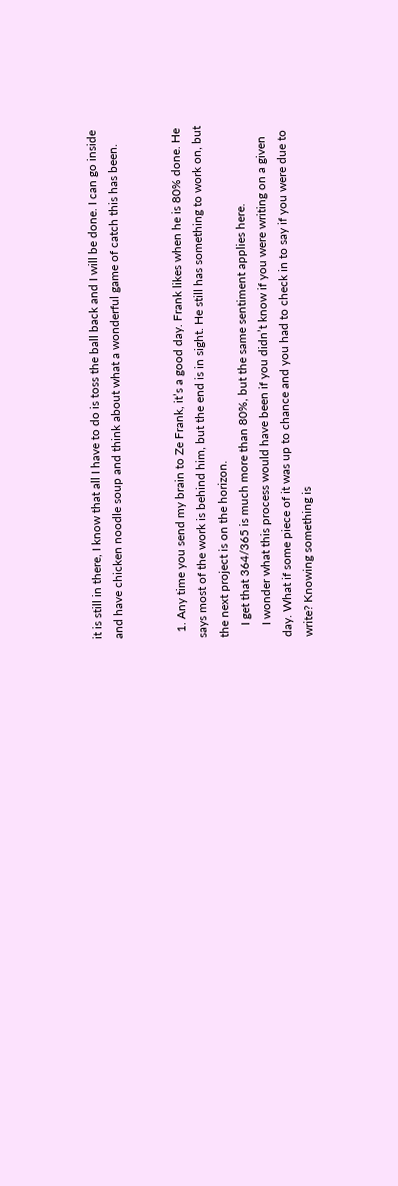it is still in there, I know that all I have to do is toss the ball back and I will be done. I can go inside and have chicken noodle soup and think about what a wonderful game of catch this has been.


  1. Any time you send my brain to Ze Frank, it’s a good day. Frank likes when he is 80% done. He says most of the work is behind him, but the end is in sight. He still has something to work on, but the next project is on the horizon.
    I get that 364/365 is much more than 80%, but the same sentiment applies here.
    I wonder what this process would have been if you didn’t know if you were writing on a given day. What if some piece of it was up to chance and you had to check in to say if you were due to write? Knowing something is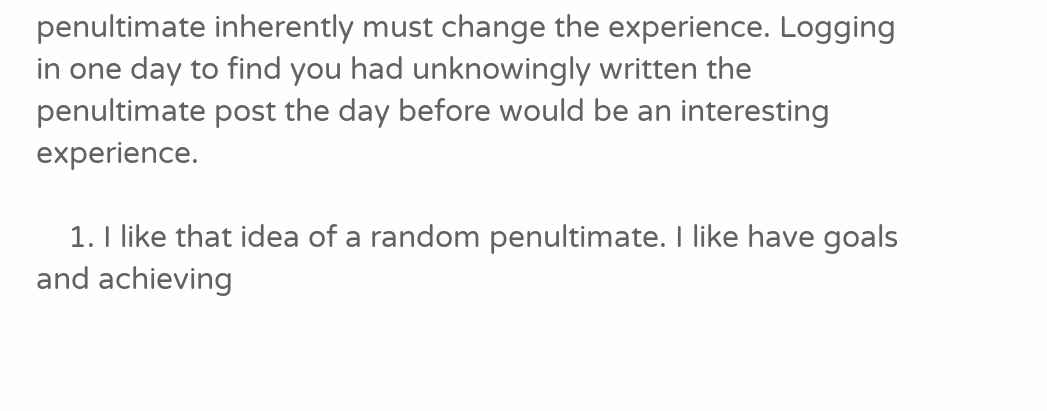penultimate inherently must change the experience. Logging in one day to find you had unknowingly written the penultimate post the day before would be an interesting experience.

    1. I like that idea of a random penultimate. I like have goals and achieving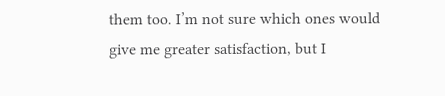them too. I’m not sure which ones would give me greater satisfaction, but I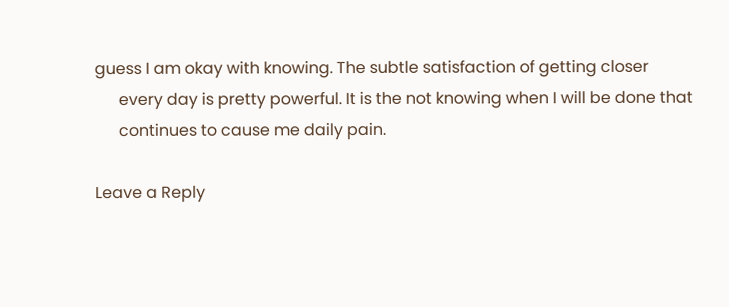guess I am okay with knowing. The subtle satisfaction of getting closer
      every day is pretty powerful. It is the not knowing when I will be done that
      continues to cause me daily pain.

Leave a Reply